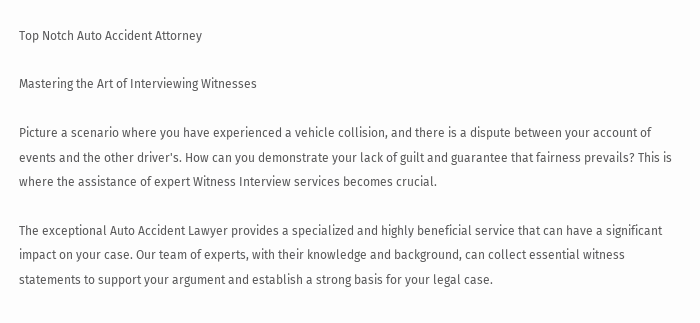Top Notch Auto Accident Attorney

Mastering the Art of Interviewing Witnesses

Picture a scenario where you have experienced a vehicle collision, and there is a dispute between your account of events and the other driver's. How can you demonstrate your lack of guilt and guarantee that fairness prevails? This is where the assistance of expert Witness Interview services becomes crucial.

The exceptional Auto Accident Lawyer provides a specialized and highly beneficial service that can have a significant impact on your case. Our team of experts, with their knowledge and background, can collect essential witness statements to support your argument and establish a strong basis for your legal case.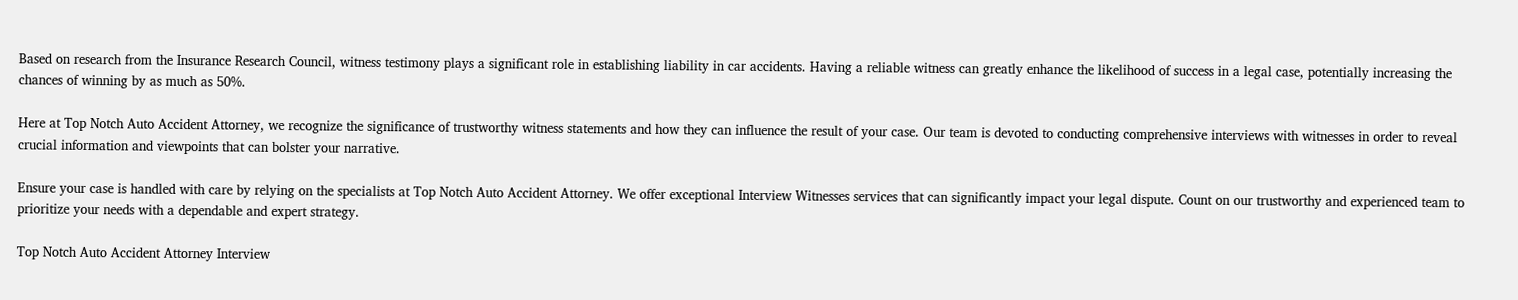Based on research from the Insurance Research Council, witness testimony plays a significant role in establishing liability in car accidents. Having a reliable witness can greatly enhance the likelihood of success in a legal case, potentially increasing the chances of winning by as much as 50%.

Here at Top Notch Auto Accident Attorney, we recognize the significance of trustworthy witness statements and how they can influence the result of your case. Our team is devoted to conducting comprehensive interviews with witnesses in order to reveal crucial information and viewpoints that can bolster your narrative.

Ensure your case is handled with care by relying on the specialists at Top Notch Auto Accident Attorney. We offer exceptional Interview Witnesses services that can significantly impact your legal dispute. Count on our trustworthy and experienced team to prioritize your needs with a dependable and expert strategy.

Top Notch Auto Accident Attorney Interview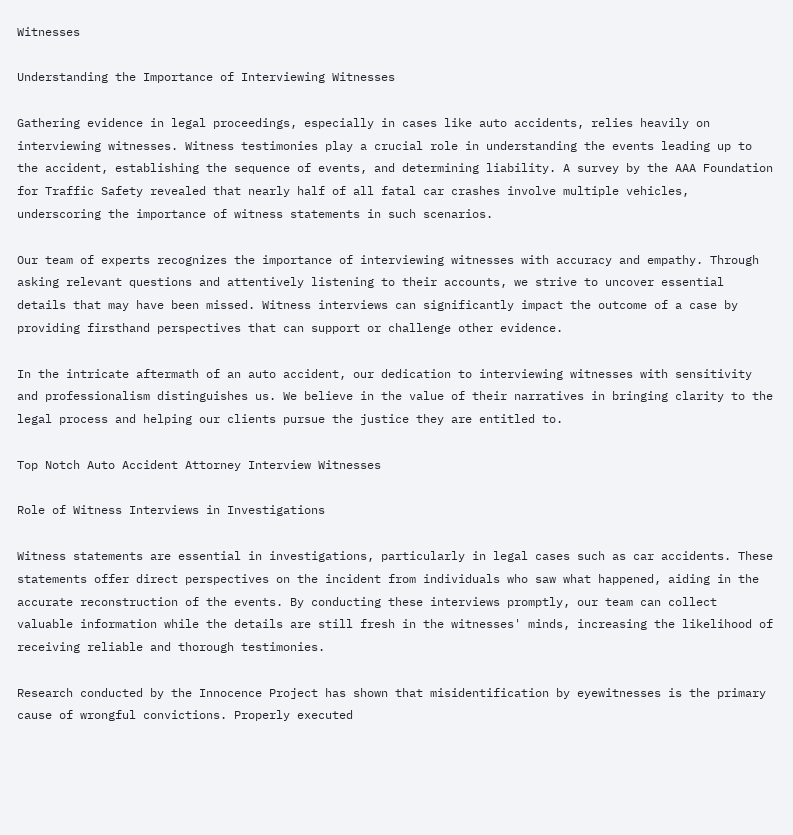Witnesses

Understanding the Importance of Interviewing Witnesses

Gathering evidence in legal proceedings, especially in cases like auto accidents, relies heavily on interviewing witnesses. Witness testimonies play a crucial role in understanding the events leading up to the accident, establishing the sequence of events, and determining liability. A survey by the AAA Foundation for Traffic Safety revealed that nearly half of all fatal car crashes involve multiple vehicles, underscoring the importance of witness statements in such scenarios.

Our team of experts recognizes the importance of interviewing witnesses with accuracy and empathy. Through asking relevant questions and attentively listening to their accounts, we strive to uncover essential details that may have been missed. Witness interviews can significantly impact the outcome of a case by providing firsthand perspectives that can support or challenge other evidence.

In the intricate aftermath of an auto accident, our dedication to interviewing witnesses with sensitivity and professionalism distinguishes us. We believe in the value of their narratives in bringing clarity to the legal process and helping our clients pursue the justice they are entitled to.

Top Notch Auto Accident Attorney Interview Witnesses

Role of Witness Interviews in Investigations

Witness statements are essential in investigations, particularly in legal cases such as car accidents. These statements offer direct perspectives on the incident from individuals who saw what happened, aiding in the accurate reconstruction of the events. By conducting these interviews promptly, our team can collect valuable information while the details are still fresh in the witnesses' minds, increasing the likelihood of receiving reliable and thorough testimonies.

Research conducted by the Innocence Project has shown that misidentification by eyewitnesses is the primary cause of wrongful convictions. Properly executed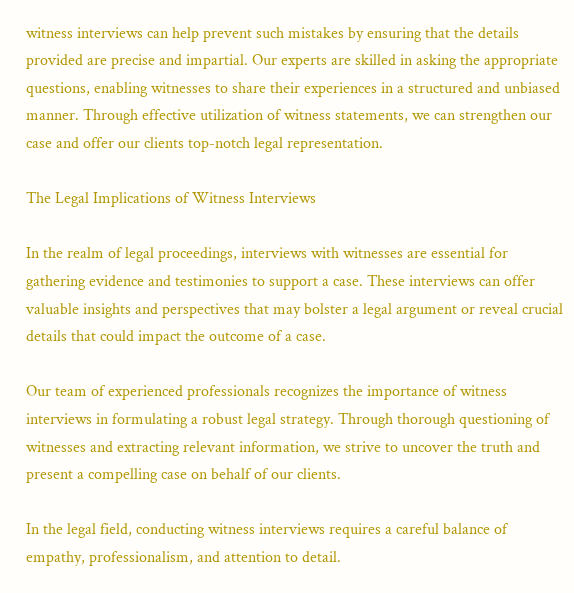witness interviews can help prevent such mistakes by ensuring that the details provided are precise and impartial. Our experts are skilled in asking the appropriate questions, enabling witnesses to share their experiences in a structured and unbiased manner. Through effective utilization of witness statements, we can strengthen our case and offer our clients top-notch legal representation.

The Legal Implications of Witness Interviews

In the realm of legal proceedings, interviews with witnesses are essential for gathering evidence and testimonies to support a case. These interviews can offer valuable insights and perspectives that may bolster a legal argument or reveal crucial details that could impact the outcome of a case.

Our team of experienced professionals recognizes the importance of witness interviews in formulating a robust legal strategy. Through thorough questioning of witnesses and extracting relevant information, we strive to uncover the truth and present a compelling case on behalf of our clients.

In the legal field, conducting witness interviews requires a careful balance of empathy, professionalism, and attention to detail.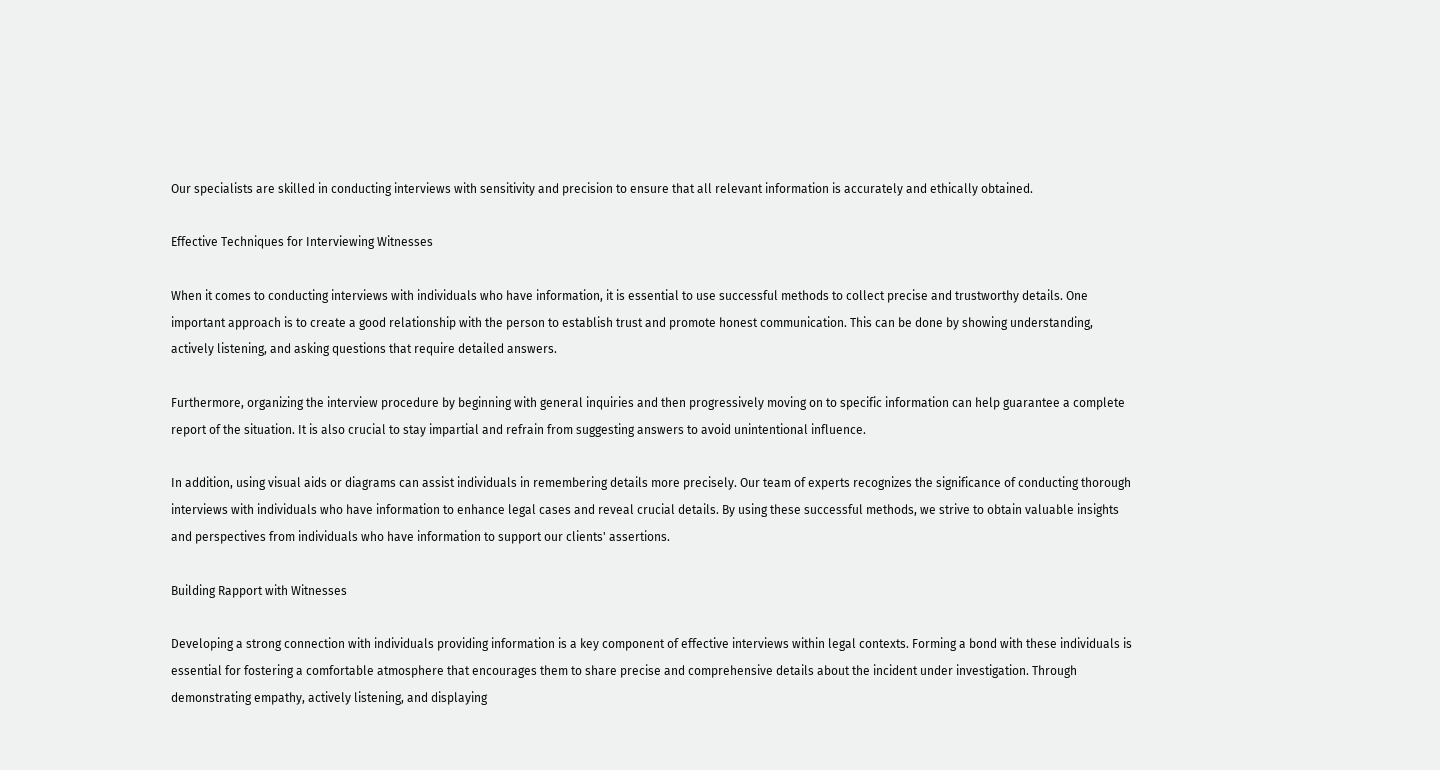Our specialists are skilled in conducting interviews with sensitivity and precision to ensure that all relevant information is accurately and ethically obtained.

Effective Techniques for Interviewing Witnesses

When it comes to conducting interviews with individuals who have information, it is essential to use successful methods to collect precise and trustworthy details. One important approach is to create a good relationship with the person to establish trust and promote honest communication. This can be done by showing understanding, actively listening, and asking questions that require detailed answers.

Furthermore, organizing the interview procedure by beginning with general inquiries and then progressively moving on to specific information can help guarantee a complete report of the situation. It is also crucial to stay impartial and refrain from suggesting answers to avoid unintentional influence.

In addition, using visual aids or diagrams can assist individuals in remembering details more precisely. Our team of experts recognizes the significance of conducting thorough interviews with individuals who have information to enhance legal cases and reveal crucial details. By using these successful methods, we strive to obtain valuable insights and perspectives from individuals who have information to support our clients' assertions.

Building Rapport with Witnesses

Developing a strong connection with individuals providing information is a key component of effective interviews within legal contexts. Forming a bond with these individuals is essential for fostering a comfortable atmosphere that encourages them to share precise and comprehensive details about the incident under investigation. Through demonstrating empathy, actively listening, and displaying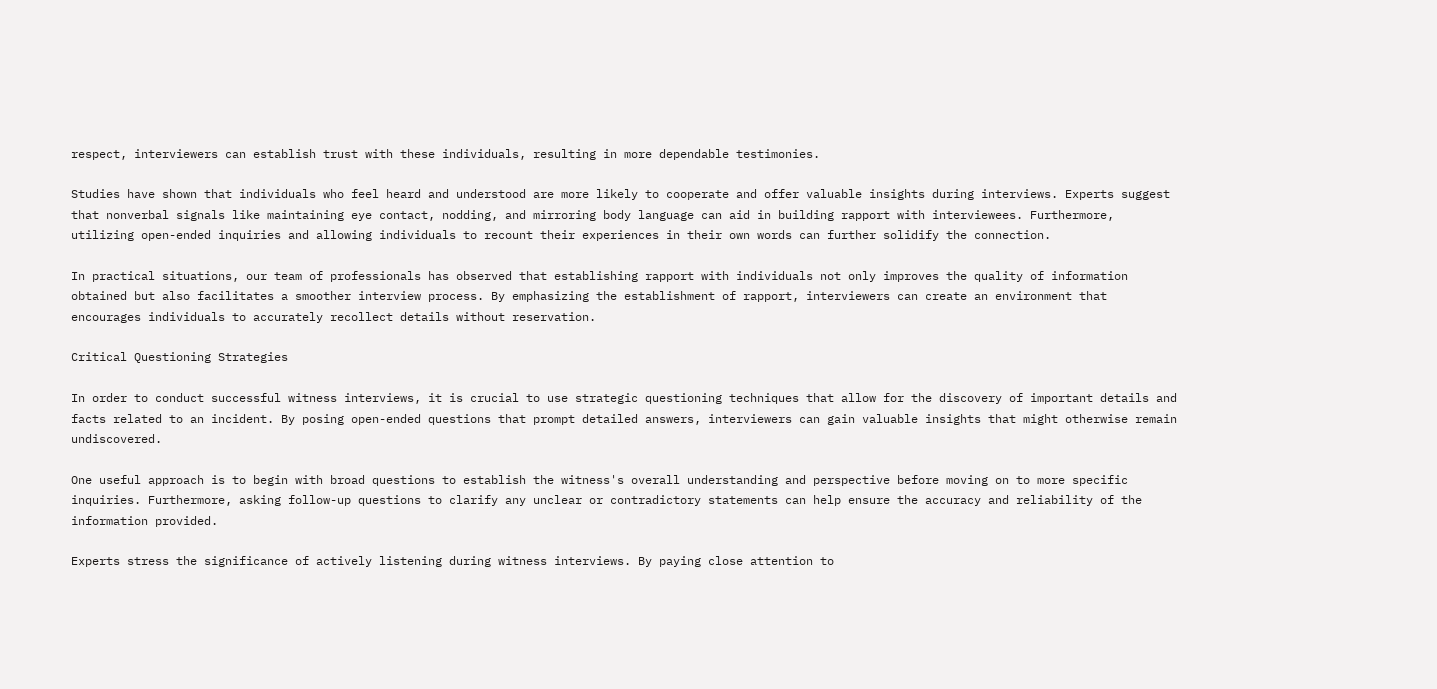respect, interviewers can establish trust with these individuals, resulting in more dependable testimonies.

Studies have shown that individuals who feel heard and understood are more likely to cooperate and offer valuable insights during interviews. Experts suggest that nonverbal signals like maintaining eye contact, nodding, and mirroring body language can aid in building rapport with interviewees. Furthermore, utilizing open-ended inquiries and allowing individuals to recount their experiences in their own words can further solidify the connection.

In practical situations, our team of professionals has observed that establishing rapport with individuals not only improves the quality of information obtained but also facilitates a smoother interview process. By emphasizing the establishment of rapport, interviewers can create an environment that encourages individuals to accurately recollect details without reservation.

Critical Questioning Strategies

In order to conduct successful witness interviews, it is crucial to use strategic questioning techniques that allow for the discovery of important details and facts related to an incident. By posing open-ended questions that prompt detailed answers, interviewers can gain valuable insights that might otherwise remain undiscovered.

One useful approach is to begin with broad questions to establish the witness's overall understanding and perspective before moving on to more specific inquiries. Furthermore, asking follow-up questions to clarify any unclear or contradictory statements can help ensure the accuracy and reliability of the information provided.

Experts stress the significance of actively listening during witness interviews. By paying close attention to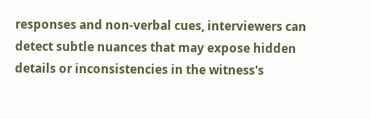responses and non-verbal cues, interviewers can detect subtle nuances that may expose hidden details or inconsistencies in the witness's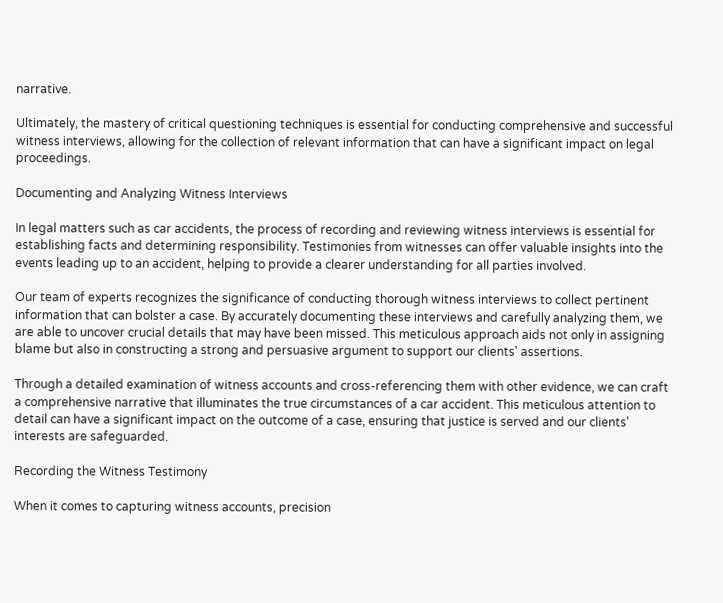narrative.

Ultimately, the mastery of critical questioning techniques is essential for conducting comprehensive and successful witness interviews, allowing for the collection of relevant information that can have a significant impact on legal proceedings.

Documenting and Analyzing Witness Interviews

In legal matters such as car accidents, the process of recording and reviewing witness interviews is essential for establishing facts and determining responsibility. Testimonies from witnesses can offer valuable insights into the events leading up to an accident, helping to provide a clearer understanding for all parties involved.

Our team of experts recognizes the significance of conducting thorough witness interviews to collect pertinent information that can bolster a case. By accurately documenting these interviews and carefully analyzing them, we are able to uncover crucial details that may have been missed. This meticulous approach aids not only in assigning blame but also in constructing a strong and persuasive argument to support our clients' assertions.

Through a detailed examination of witness accounts and cross-referencing them with other evidence, we can craft a comprehensive narrative that illuminates the true circumstances of a car accident. This meticulous attention to detail can have a significant impact on the outcome of a case, ensuring that justice is served and our clients' interests are safeguarded.

Recording the Witness Testimony

When it comes to capturing witness accounts, precision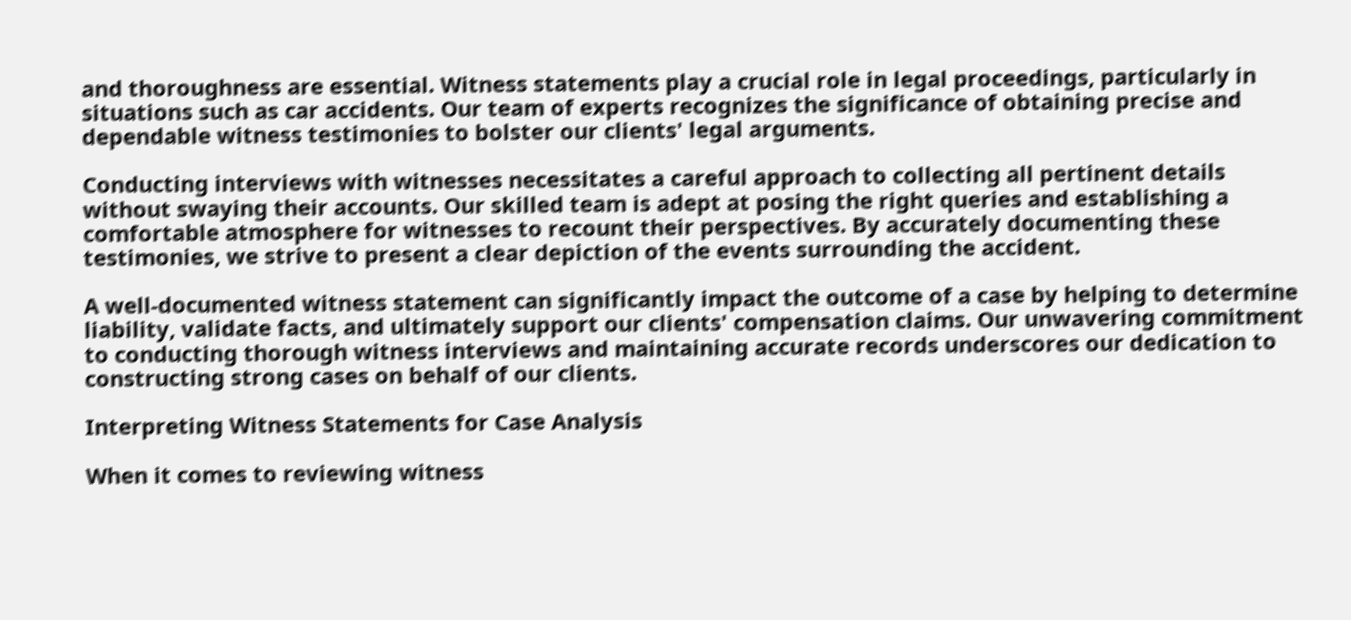and thoroughness are essential. Witness statements play a crucial role in legal proceedings, particularly in situations such as car accidents. Our team of experts recognizes the significance of obtaining precise and dependable witness testimonies to bolster our clients' legal arguments.

Conducting interviews with witnesses necessitates a careful approach to collecting all pertinent details without swaying their accounts. Our skilled team is adept at posing the right queries and establishing a comfortable atmosphere for witnesses to recount their perspectives. By accurately documenting these testimonies, we strive to present a clear depiction of the events surrounding the accident.

A well-documented witness statement can significantly impact the outcome of a case by helping to determine liability, validate facts, and ultimately support our clients' compensation claims. Our unwavering commitment to conducting thorough witness interviews and maintaining accurate records underscores our dedication to constructing strong cases on behalf of our clients.

Interpreting Witness Statements for Case Analysis

When it comes to reviewing witness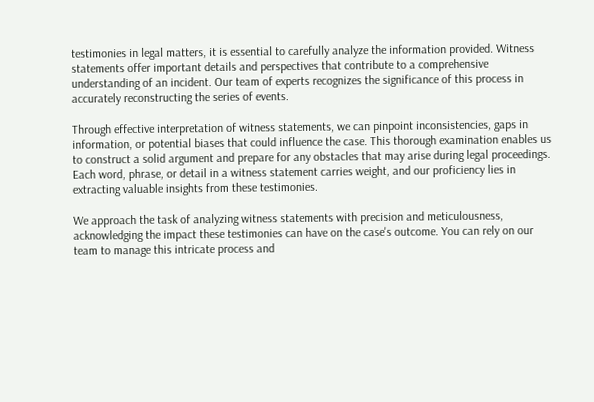testimonies in legal matters, it is essential to carefully analyze the information provided. Witness statements offer important details and perspectives that contribute to a comprehensive understanding of an incident. Our team of experts recognizes the significance of this process in accurately reconstructing the series of events.

Through effective interpretation of witness statements, we can pinpoint inconsistencies, gaps in information, or potential biases that could influence the case. This thorough examination enables us to construct a solid argument and prepare for any obstacles that may arise during legal proceedings. Each word, phrase, or detail in a witness statement carries weight, and our proficiency lies in extracting valuable insights from these testimonies.

We approach the task of analyzing witness statements with precision and meticulousness, acknowledging the impact these testimonies can have on the case's outcome. You can rely on our team to manage this intricate process and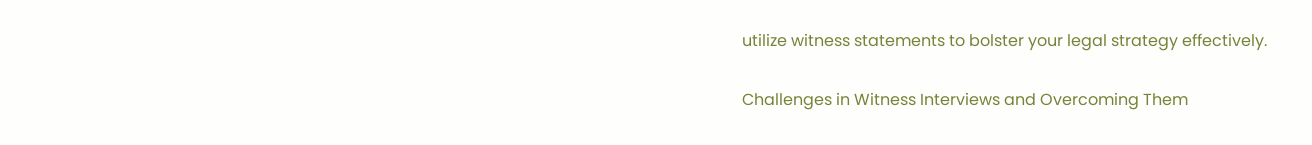utilize witness statements to bolster your legal strategy effectively.

Challenges in Witness Interviews and Overcoming Them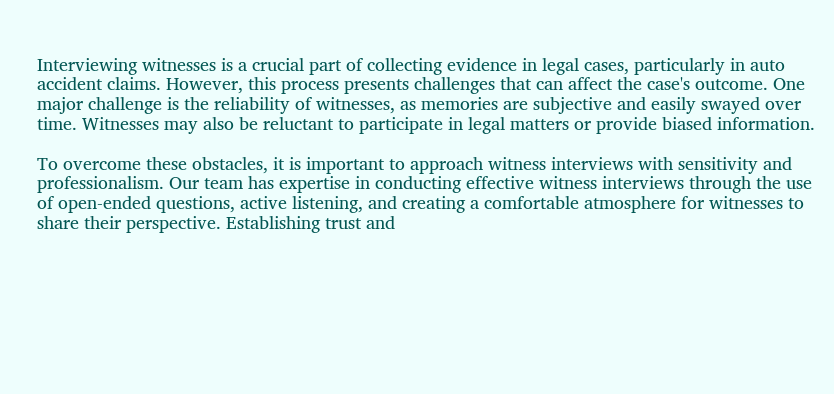Interviewing witnesses is a crucial part of collecting evidence in legal cases, particularly in auto accident claims. However, this process presents challenges that can affect the case's outcome. One major challenge is the reliability of witnesses, as memories are subjective and easily swayed over time. Witnesses may also be reluctant to participate in legal matters or provide biased information.

To overcome these obstacles, it is important to approach witness interviews with sensitivity and professionalism. Our team has expertise in conducting effective witness interviews through the use of open-ended questions, active listening, and creating a comfortable atmosphere for witnesses to share their perspective. Establishing trust and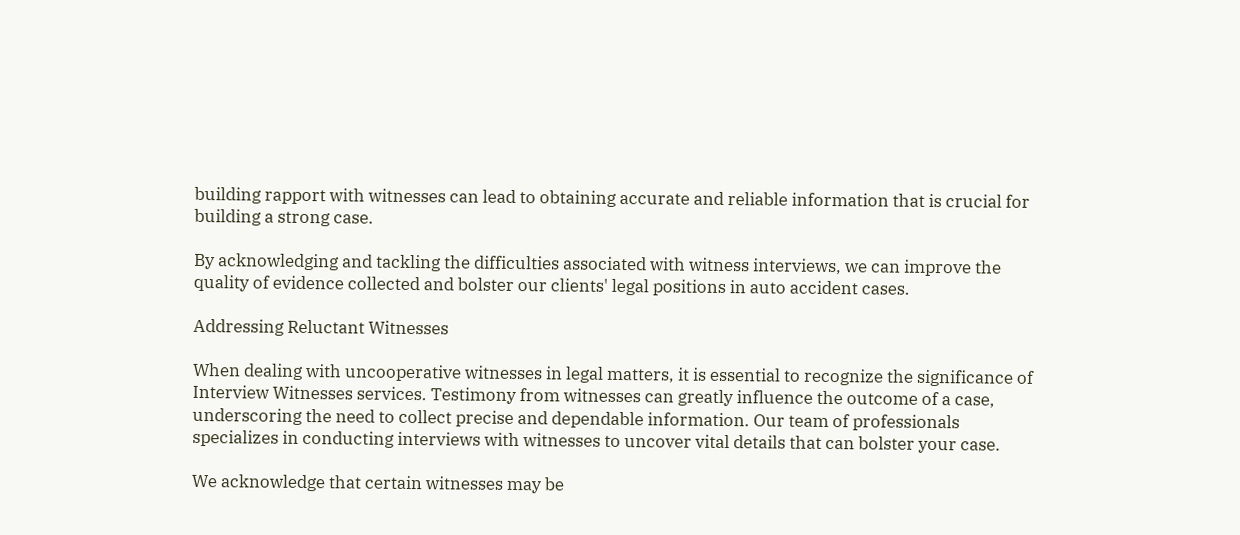building rapport with witnesses can lead to obtaining accurate and reliable information that is crucial for building a strong case.

By acknowledging and tackling the difficulties associated with witness interviews, we can improve the quality of evidence collected and bolster our clients' legal positions in auto accident cases.

Addressing Reluctant Witnesses

When dealing with uncooperative witnesses in legal matters, it is essential to recognize the significance of Interview Witnesses services. Testimony from witnesses can greatly influence the outcome of a case, underscoring the need to collect precise and dependable information. Our team of professionals specializes in conducting interviews with witnesses to uncover vital details that can bolster your case.

We acknowledge that certain witnesses may be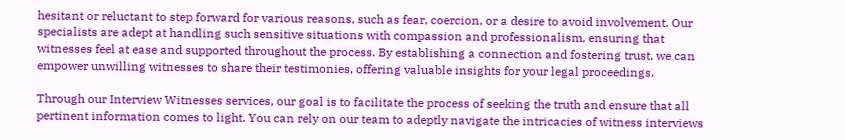hesitant or reluctant to step forward for various reasons, such as fear, coercion, or a desire to avoid involvement. Our specialists are adept at handling such sensitive situations with compassion and professionalism, ensuring that witnesses feel at ease and supported throughout the process. By establishing a connection and fostering trust, we can empower unwilling witnesses to share their testimonies, offering valuable insights for your legal proceedings.

Through our Interview Witnesses services, our goal is to facilitate the process of seeking the truth and ensure that all pertinent information comes to light. You can rely on our team to adeptly navigate the intricacies of witness interviews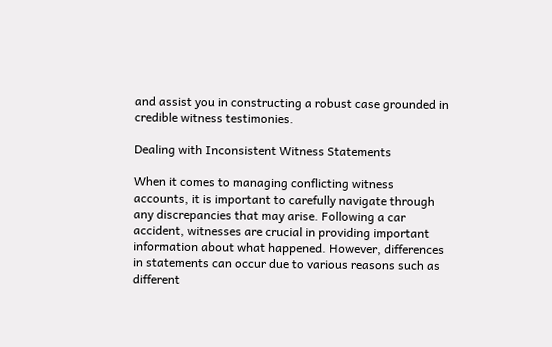and assist you in constructing a robust case grounded in credible witness testimonies.

Dealing with Inconsistent Witness Statements

When it comes to managing conflicting witness accounts, it is important to carefully navigate through any discrepancies that may arise. Following a car accident, witnesses are crucial in providing important information about what happened. However, differences in statements can occur due to various reasons such as different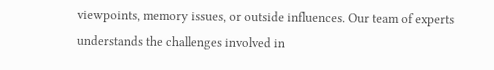viewpoints, memory issues, or outside influences. Our team of experts understands the challenges involved in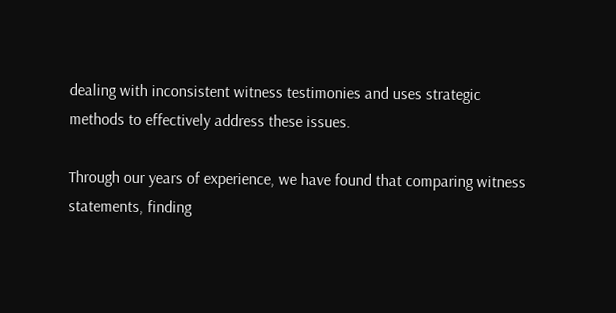dealing with inconsistent witness testimonies and uses strategic methods to effectively address these issues.

Through our years of experience, we have found that comparing witness statements, finding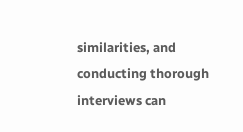similarities, and conducting thorough interviews can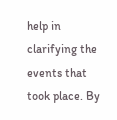help in clarifying the events that took place. By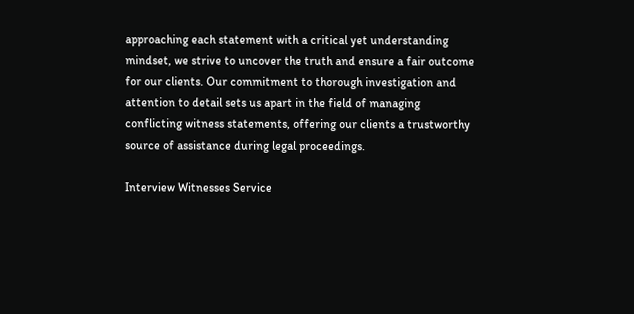approaching each statement with a critical yet understanding mindset, we strive to uncover the truth and ensure a fair outcome for our clients. Our commitment to thorough investigation and attention to detail sets us apart in the field of managing conflicting witness statements, offering our clients a trustworthy source of assistance during legal proceedings.

Interview Witnesses Service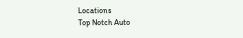Locations
Top Notch Auto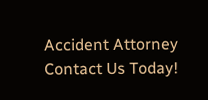Accident Attorney
Contact Us Today!